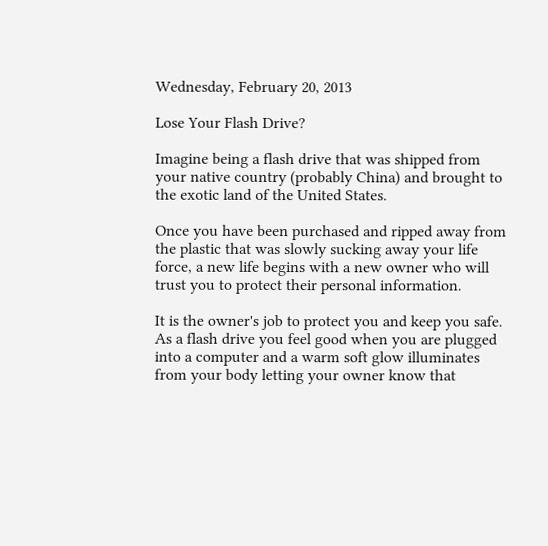Wednesday, February 20, 2013

Lose Your Flash Drive?

Imagine being a flash drive that was shipped from your native country (probably China) and brought to the exotic land of the United States.

Once you have been purchased and ripped away from the plastic that was slowly sucking away your life force, a new life begins with a new owner who will trust you to protect their personal information.

It is the owner's job to protect you and keep you safe. As a flash drive you feel good when you are plugged into a computer and a warm soft glow illuminates from your body letting your owner know that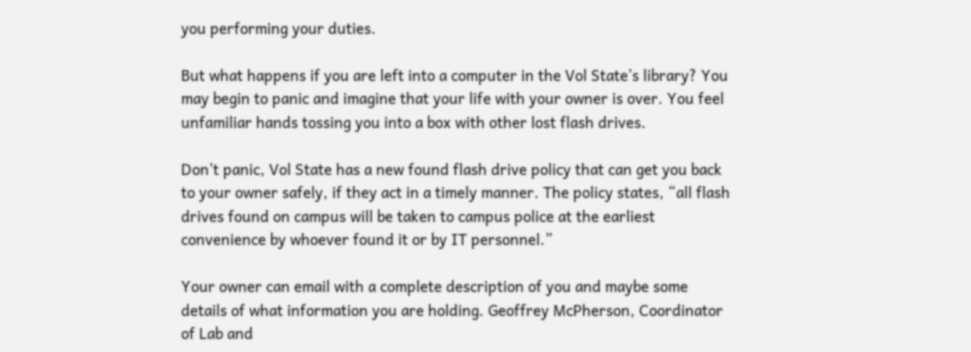you performing your duties.

But what happens if you are left into a computer in the Vol State’s library? You may begin to panic and imagine that your life with your owner is over. You feel unfamiliar hands tossing you into a box with other lost flash drives.

Don’t panic, Vol State has a new found flash drive policy that can get you back to your owner safely, if they act in a timely manner. The policy states, “all flash drives found on campus will be taken to campus police at the earliest convenience by whoever found it or by IT personnel.”

Your owner can email with a complete description of you and maybe some details of what information you are holding. Geoffrey McPherson, Coordinator of Lab and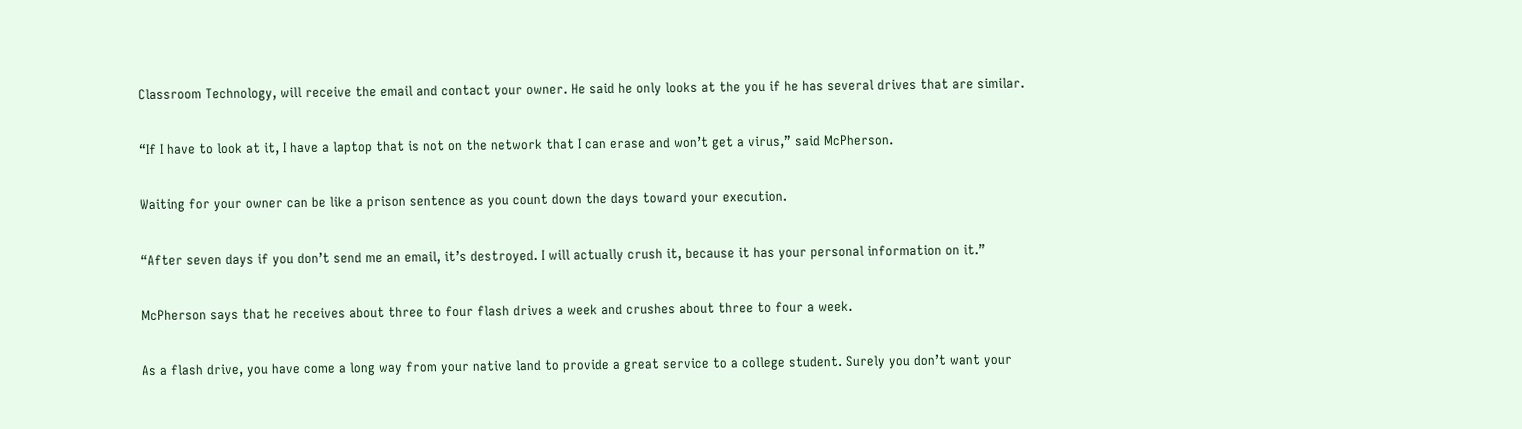Classroom Technology, will receive the email and contact your owner. He said he only looks at the you if he has several drives that are similar.

“If I have to look at it, I have a laptop that is not on the network that I can erase and won’t get a virus,” said McPherson.

Waiting for your owner can be like a prison sentence as you count down the days toward your execution.

“After seven days if you don’t send me an email, it’s destroyed. I will actually crush it, because it has your personal information on it.”

McPherson says that he receives about three to four flash drives a week and crushes about three to four a week.

As a flash drive, you have come a long way from your native land to provide a great service to a college student. Surely you don’t want your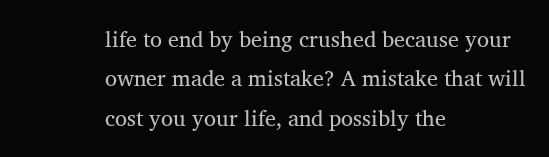life to end by being crushed because your owner made a mistake? A mistake that will cost you your life, and possibly the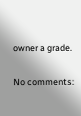owner a grade.

No comments: